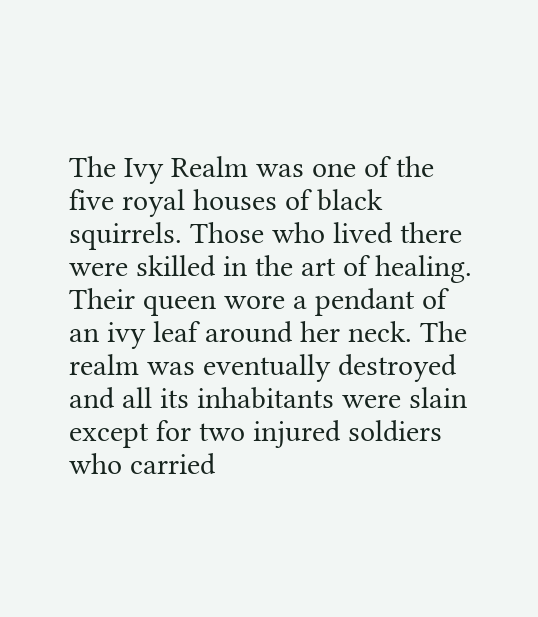The Ivy Realm was one of the five royal houses of black squirrels. Those who lived there were skilled in the art of healing. Their queen wore a pendant of an ivy leaf around her neck. The realm was eventually destroyed and all its inhabitants were slain except for two injured soldiers who carried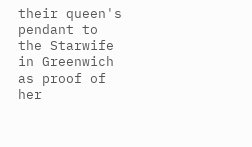their queen's pendant to the Starwife in Greenwich as proof of her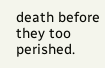death before they too perished.